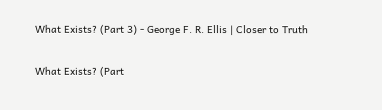What Exists? (Part 3) - George F. R. Ellis | Closer to Truth

What Exists? (Part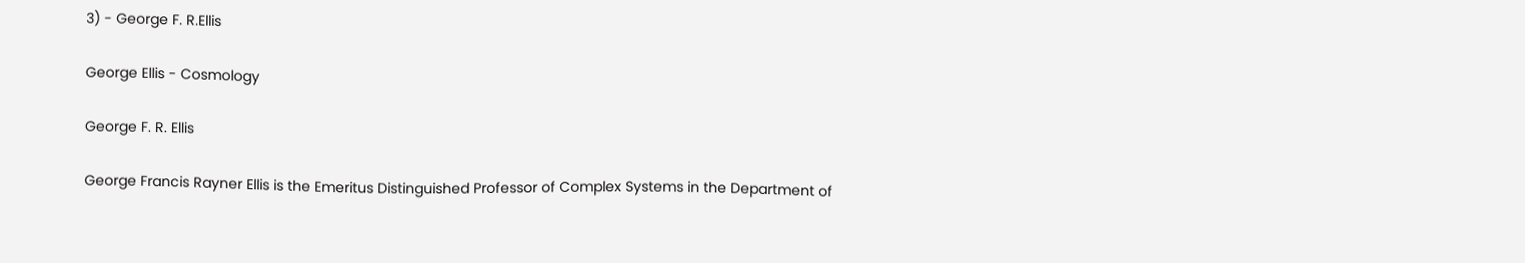3) - George F. R.Ellis

George Ellis - Cosmology

George F. R. Ellis

George Francis Rayner Ellis is the Emeritus Distinguished Professor of Complex Systems in the Department of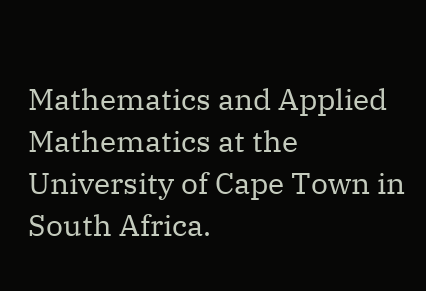Mathematics and Applied Mathematics at the University of Cape Town in South Africa.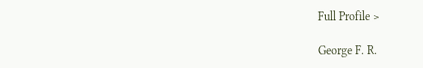Full Profile >

George F. R.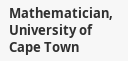Mathematician, University of Cape Town